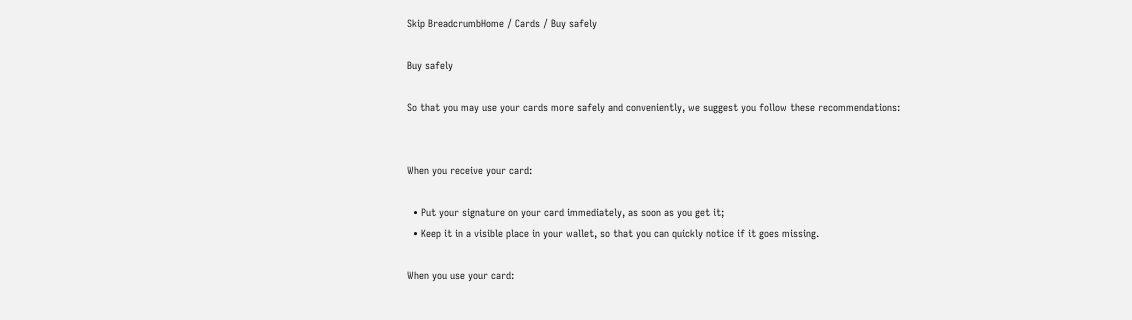Skip BreadcrumbHome / Cards / Buy safely

Buy safely

So that you may use your cards more safely and conveniently, we suggest you follow these recommendations:


When you receive your card:

  • Put your signature on your card immediately, as soon as you get it;
  • Keep it in a visible place in your wallet, so that you can quickly notice if it goes missing.

When you use your card: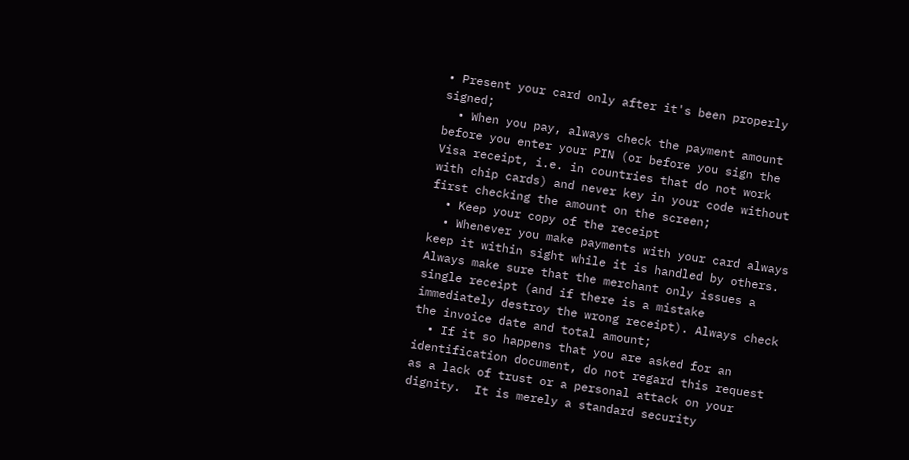• Present your card only after it's been properly signed;
  • When you pay, always check the payment amount before you enter your PIN (or before you sign the Visa receipt, i.e. in countries that do not work with chip cards) and never key in your code without first checking the amount on the screen;
  • Keep your copy of the receipt
  • Whenever you make payments with your card always keep it within sight while it is handled by others. Always make sure that the merchant only issues a single receipt (and if there is a mistake immediately destroy the wrong receipt). Always check the invoice date and total amount;
  • If it so happens that you are asked for an identification document, do not regard this request as a lack of trust or a personal attack on your dignity.  It is merely a standard security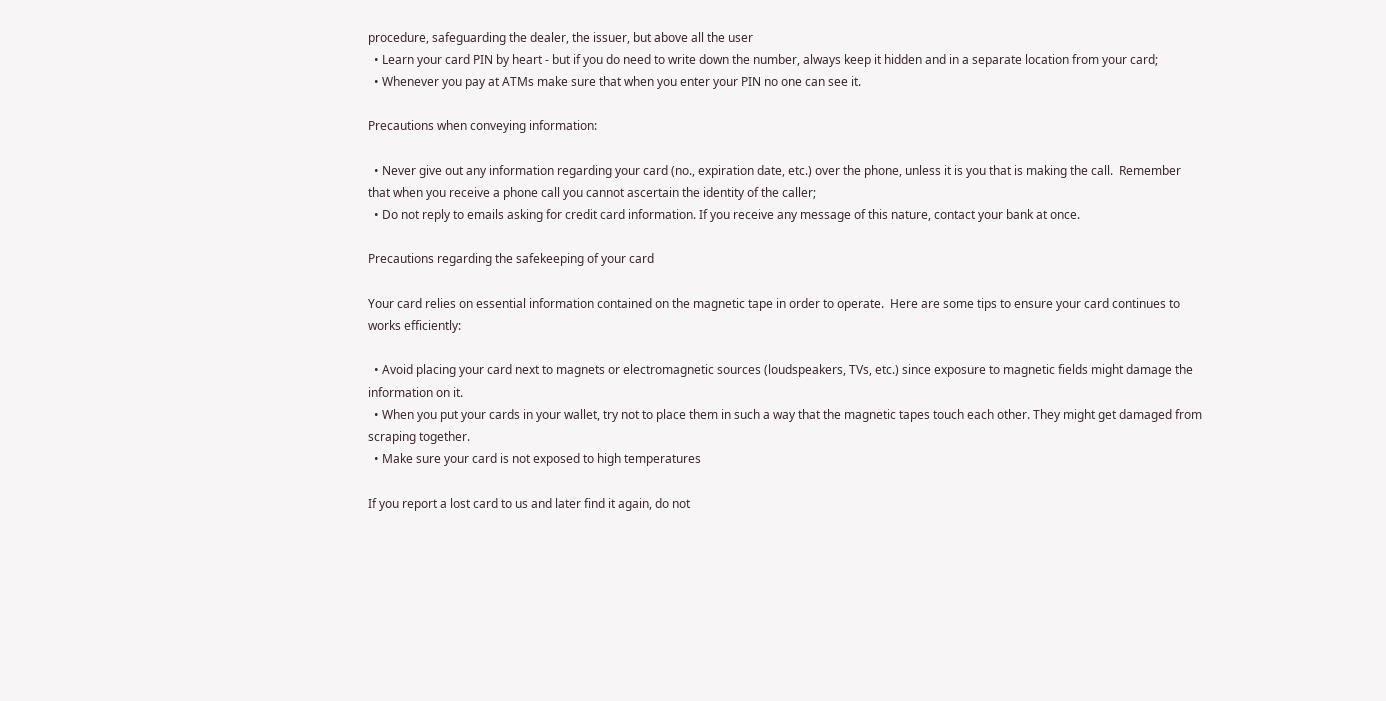procedure, safeguarding the dealer, the issuer, but above all the user
  • Learn your card PIN by heart - but if you do need to write down the number, always keep it hidden and in a separate location from your card;
  • Whenever you pay at ATMs make sure that when you enter your PIN no one can see it.

Precautions when conveying information:

  • Never give out any information regarding your card (no., expiration date, etc.) over the phone, unless it is you that is making the call.  Remember that when you receive a phone call you cannot ascertain the identity of the caller;
  • Do not reply to emails asking for credit card information. If you receive any message of this nature, contact your bank at once.

Precautions regarding the safekeeping of your card

Your card relies on essential information contained on the magnetic tape in order to operate.  Here are some tips to ensure your card continues to works efficiently:

  • Avoid placing your card next to magnets or electromagnetic sources (loudspeakers, TVs, etc.) since exposure to magnetic fields might damage the information on it.
  • When you put your cards in your wallet, try not to place them in such a way that the magnetic tapes touch each other. They might get damaged from scraping together.
  • Make sure your card is not exposed to high temperatures

If you report a lost card to us and later find it again, do not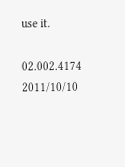use it.

02.002.4174 2011/10/10